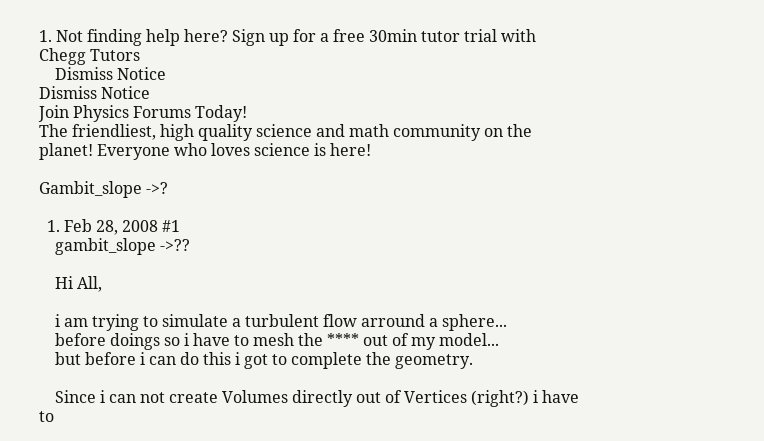1. Not finding help here? Sign up for a free 30min tutor trial with Chegg Tutors
    Dismiss Notice
Dismiss Notice
Join Physics Forums Today!
The friendliest, high quality science and math community on the planet! Everyone who loves science is here!

Gambit_slope ->?

  1. Feb 28, 2008 #1
    gambit_slope ->??

    Hi All,

    i am trying to simulate a turbulent flow arround a sphere...
    before doings so i have to mesh the **** out of my model...
    but before i can do this i got to complete the geometry.

    Since i can not create Volumes directly out of Vertices (right?) i have to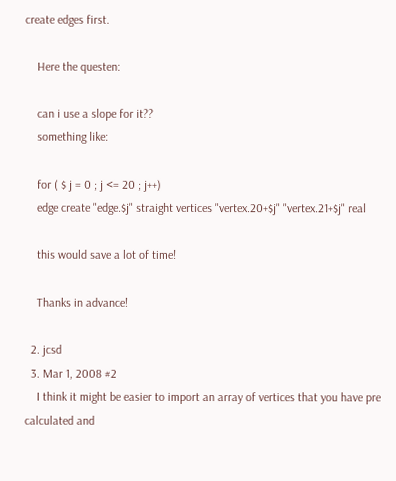create edges first.

    Here the questen:

    can i use a slope for it??
    something like:

    for ( $ j = 0 ; j <= 20 ; j++)
    edge create "edge.$j" straight vertices "vertex.20+$j" "vertex.21+$j" real

    this would save a lot of time!

    Thanks in advance!

  2. jcsd
  3. Mar 1, 2008 #2
    I think it might be easier to import an array of vertices that you have pre calculated and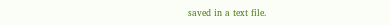saved in a text file.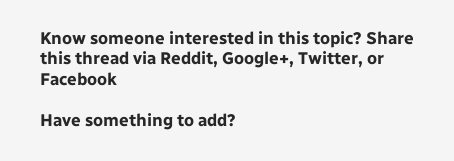Know someone interested in this topic? Share this thread via Reddit, Google+, Twitter, or Facebook

Have something to add?